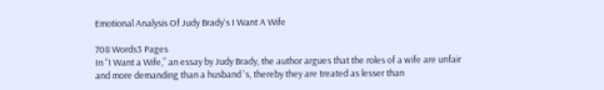Emotional Analysis Of Judy Brady's I Want A Wife

708 Words3 Pages
In “I Want a Wife,” an essay by Judy Brady, the author argues that the roles of a wife are unfair and more demanding than a husband 's, thereby they are treated as lesser than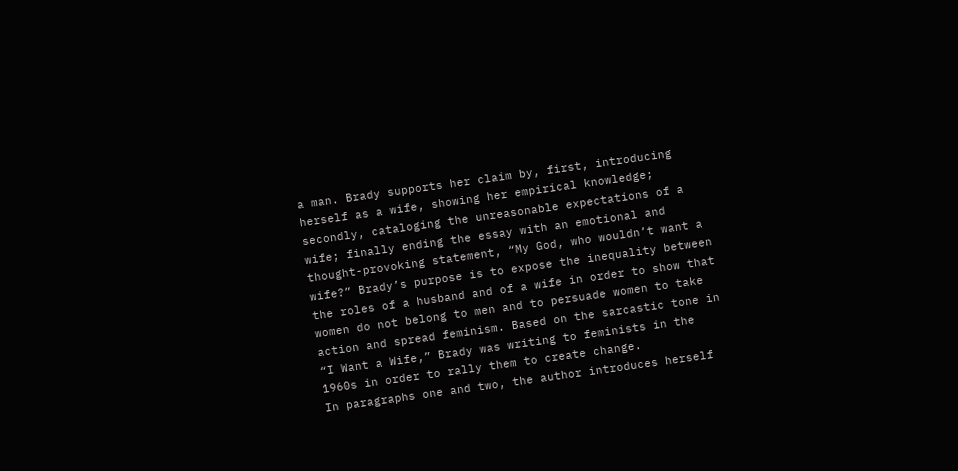a man. Brady supports her claim by, first, introducing herself as a wife, showing her empirical knowledge; secondly, cataloging the unreasonable expectations of a wife; finally ending the essay with an emotional and thought-provoking statement, “My God, who wouldn’t want a wife?” Brady’s purpose is to expose the inequality between the roles of a husband and of a wife in order to show that women do not belong to men and to persuade women to take action and spread feminism. Based on the sarcastic tone in “I Want a Wife,” Brady was writing to feminists in the 1960s in order to rally them to create change.
In paragraphs one and two, the author introduces herself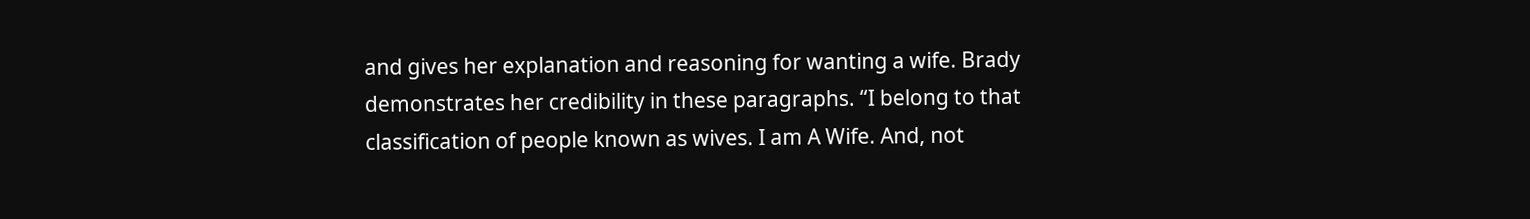and gives her explanation and reasoning for wanting a wife. Brady demonstrates her credibility in these paragraphs. “I belong to that classification of people known as wives. I am A Wife. And, not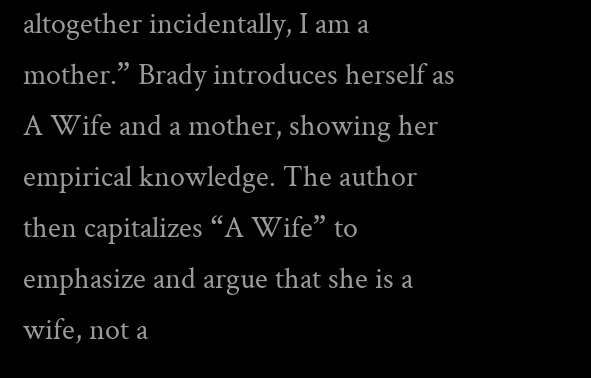altogether incidentally, I am a mother.” Brady introduces herself as A Wife and a mother, showing her empirical knowledge. The author then capitalizes “A Wife” to emphasize and argue that she is a wife, not a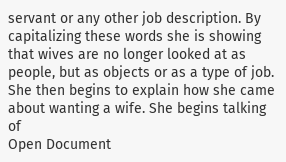servant or any other job description. By capitalizing these words she is showing that wives are no longer looked at as people, but as objects or as a type of job. She then begins to explain how she came about wanting a wife. She begins talking of
Open Document